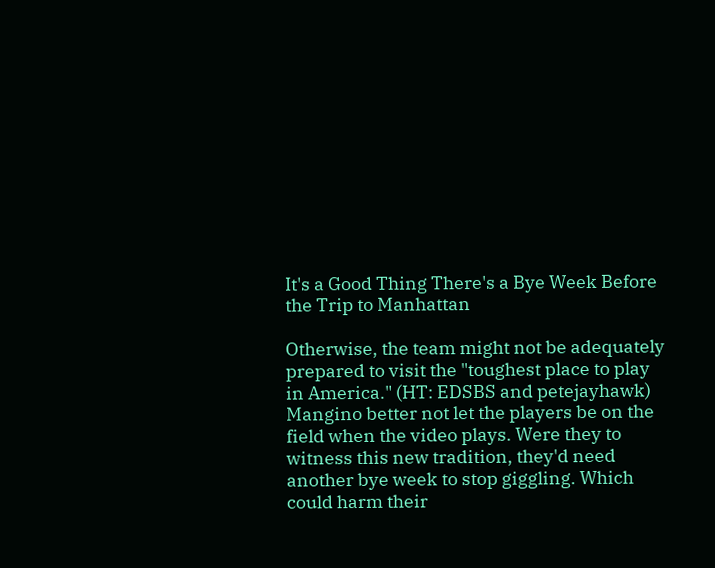It's a Good Thing There's a Bye Week Before the Trip to Manhattan

Otherwise, the team might not be adequately prepared to visit the "toughest place to play in America." (HT: EDSBS and petejayhawk) Mangino better not let the players be on the field when the video plays. Were they to witness this new tradition, they'd need another bye week to stop giggling. Which could harm their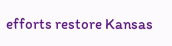efforts restore Kansas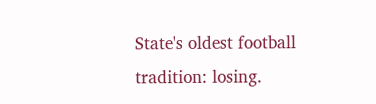State's oldest football tradition: losing.